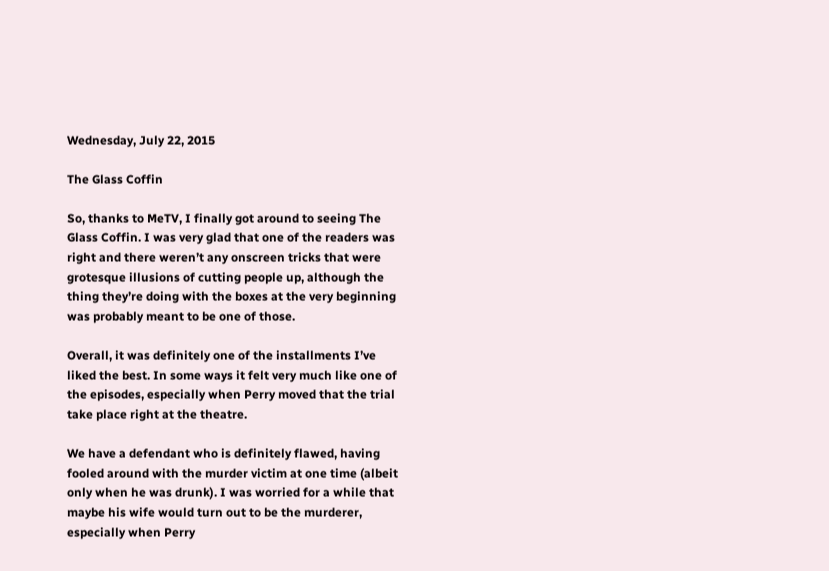Wednesday, July 22, 2015

The Glass Coffin

So, thanks to MeTV, I finally got around to seeing The Glass Coffin. I was very glad that one of the readers was right and there weren’t any onscreen tricks that were grotesque illusions of cutting people up, although the thing they’re doing with the boxes at the very beginning was probably meant to be one of those.

Overall, it was definitely one of the installments I’ve liked the best. In some ways it felt very much like one of the episodes, especially when Perry moved that the trial take place right at the theatre.

We have a defendant who is definitely flawed, having fooled around with the murder victim at one time (albeit only when he was drunk). I was worried for a while that maybe his wife would turn out to be the murderer, especially when Perry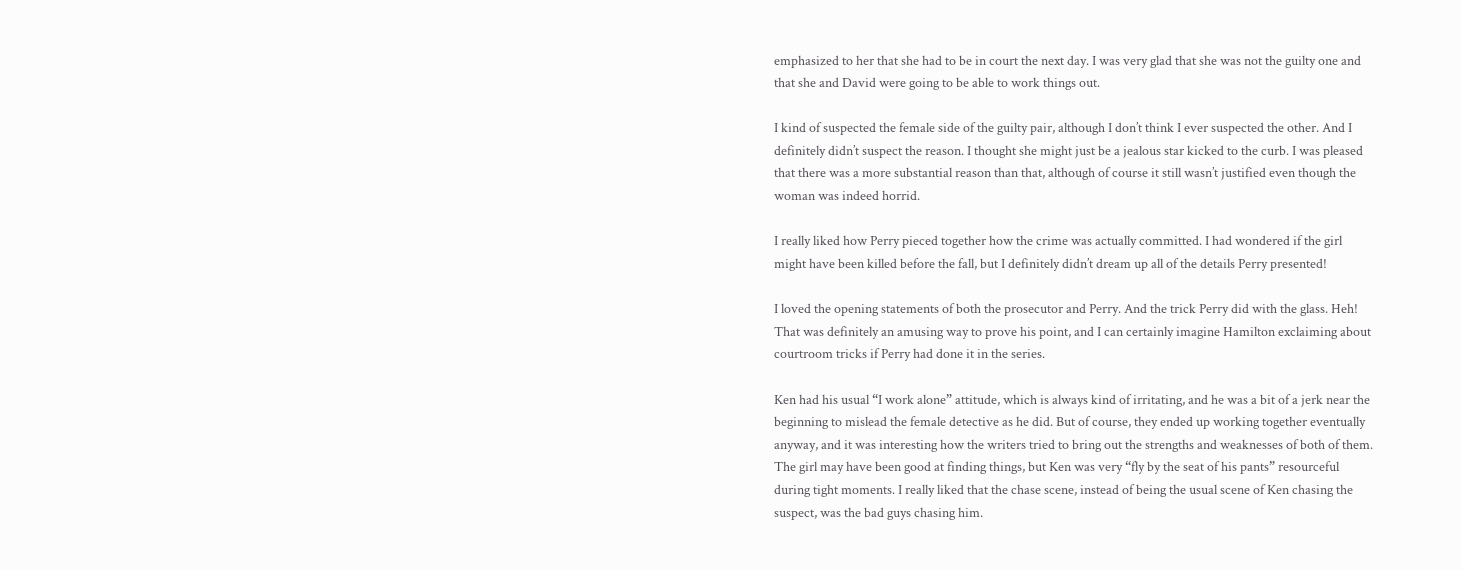emphasized to her that she had to be in court the next day. I was very glad that she was not the guilty one and that she and David were going to be able to work things out.

I kind of suspected the female side of the guilty pair, although I don’t think I ever suspected the other. And I definitely didn’t suspect the reason. I thought she might just be a jealous star kicked to the curb. I was pleased that there was a more substantial reason than that, although of course it still wasn’t justified even though the woman was indeed horrid.

I really liked how Perry pieced together how the crime was actually committed. I had wondered if the girl might have been killed before the fall, but I definitely didn’t dream up all of the details Perry presented!

I loved the opening statements of both the prosecutor and Perry. And the trick Perry did with the glass. Heh! That was definitely an amusing way to prove his point, and I can certainly imagine Hamilton exclaiming about courtroom tricks if Perry had done it in the series.

Ken had his usual “I work alone” attitude, which is always kind of irritating, and he was a bit of a jerk near the beginning to mislead the female detective as he did. But of course, they ended up working together eventually anyway, and it was interesting how the writers tried to bring out the strengths and weaknesses of both of them. The girl may have been good at finding things, but Ken was very “fly by the seat of his pants” resourceful during tight moments. I really liked that the chase scene, instead of being the usual scene of Ken chasing the suspect, was the bad guys chasing him.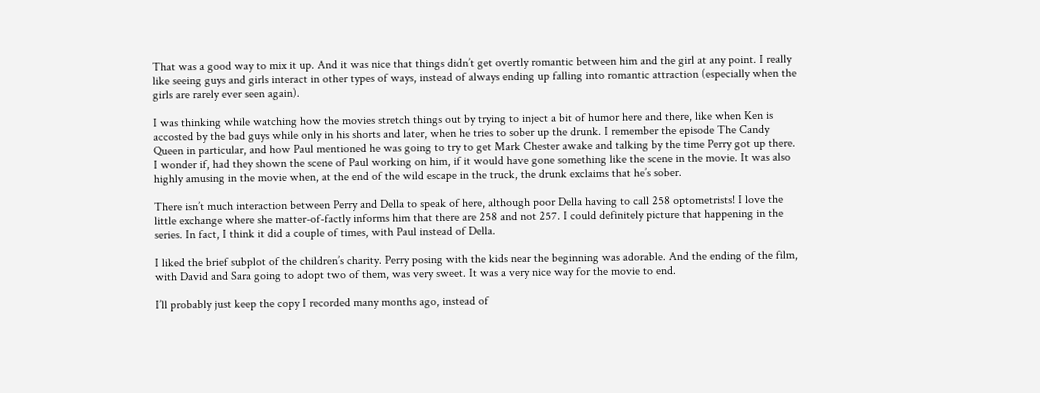That was a good way to mix it up. And it was nice that things didn’t get overtly romantic between him and the girl at any point. I really like seeing guys and girls interact in other types of ways, instead of always ending up falling into romantic attraction (especially when the girls are rarely ever seen again).

I was thinking while watching how the movies stretch things out by trying to inject a bit of humor here and there, like when Ken is accosted by the bad guys while only in his shorts and later, when he tries to sober up the drunk. I remember the episode The Candy Queen in particular, and how Paul mentioned he was going to try to get Mark Chester awake and talking by the time Perry got up there. I wonder if, had they shown the scene of Paul working on him, if it would have gone something like the scene in the movie. It was also highly amusing in the movie when, at the end of the wild escape in the truck, the drunk exclaims that he’s sober.

There isn’t much interaction between Perry and Della to speak of here, although poor Della having to call 258 optometrists! I love the little exchange where she matter-of-factly informs him that there are 258 and not 257. I could definitely picture that happening in the series. In fact, I think it did a couple of times, with Paul instead of Della.

I liked the brief subplot of the children’s charity. Perry posing with the kids near the beginning was adorable. And the ending of the film, with David and Sara going to adopt two of them, was very sweet. It was a very nice way for the movie to end.

I’ll probably just keep the copy I recorded many months ago, instead of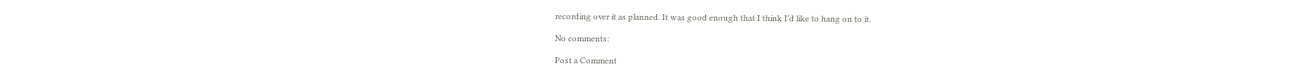recording over it as planned. It was good enough that I think I’d like to hang on to it.

No comments:

Post a Comment